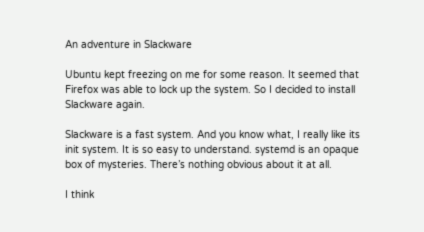An adventure in Slackware

Ubuntu kept freezing on me for some reason. It seemed that Firefox was able to lock up the system. So I decided to install Slackware again.

Slackware is a fast system. And you know what, I really like its init system. It is so easy to understand. systemd is an opaque box of mysteries. There’s nothing obvious about it at all.

I think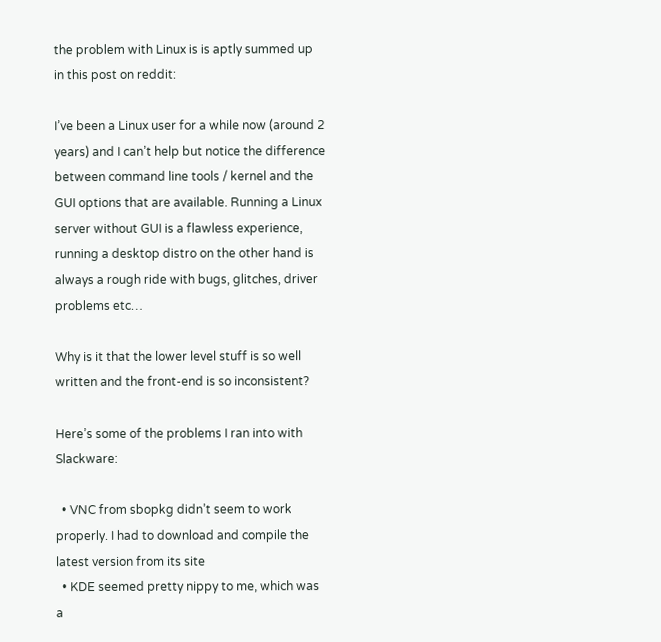the problem with Linux is is aptly summed up in this post on reddit:

I’ve been a Linux user for a while now (around 2 years) and I can’t help but notice the difference between command line tools / kernel and the GUI options that are available. Running a Linux server without GUI is a flawless experience, running a desktop distro on the other hand is always a rough ride with bugs, glitches, driver problems etc…

Why is it that the lower level stuff is so well written and the front-end is so inconsistent?

Here’s some of the problems I ran into with Slackware:

  • VNC from sbopkg didn’t seem to work properly. I had to download and compile the latest version from its site
  • KDE seemed pretty nippy to me, which was a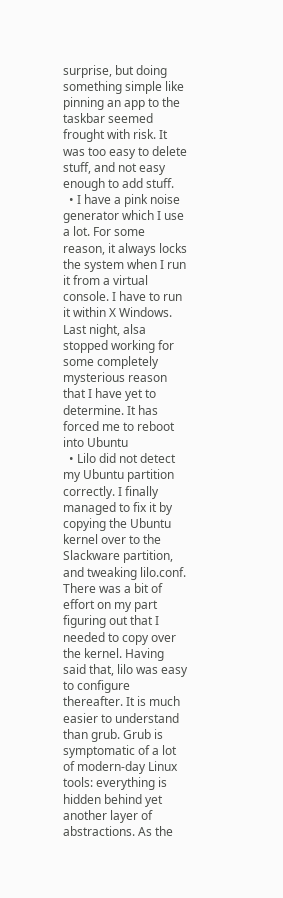surprise, but doing something simple like pinning an app to the taskbar seemed frought with risk. It was too easy to delete stuff, and not easy enough to add stuff.
  • I have a pink noise generator which I use a lot. For some reason, it always locks the system when I run it from a virtual console. I have to run it within X Windows. Last night, alsa stopped working for some completely mysterious reason that I have yet to determine. It has forced me to reboot into Ubuntu
  • Lilo did not detect my Ubuntu partition correctly. I finally managed to fix it by copying the Ubuntu kernel over to the Slackware partition, and tweaking lilo.conf. There was a bit of effort on my part figuring out that I needed to copy over the kernel. Having said that, lilo was easy to configure thereafter. It is much easier to understand than grub. Grub is symptomatic of a lot of modern-day Linux tools: everything is hidden behind yet another layer of abstractions. As the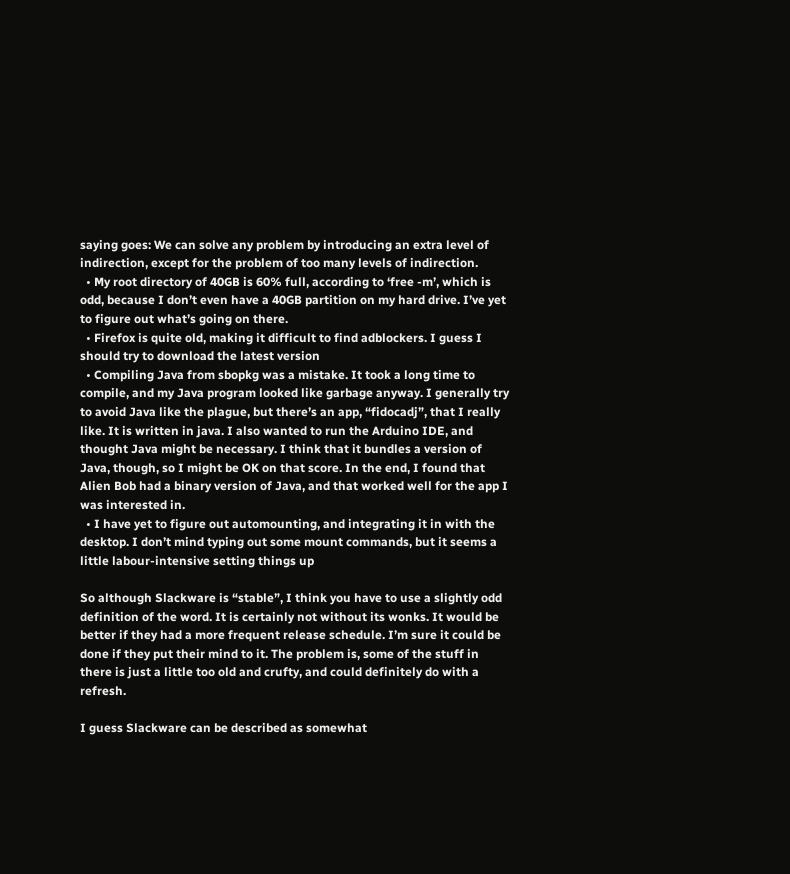saying goes: We can solve any problem by introducing an extra level of indirection, except for the problem of too many levels of indirection.
  • My root directory of 40GB is 60% full, according to ‘free -m’, which is odd, because I don’t even have a 40GB partition on my hard drive. I’ve yet to figure out what’s going on there.
  • Firefox is quite old, making it difficult to find adblockers. I guess I should try to download the latest version
  • Compiling Java from sbopkg was a mistake. It took a long time to compile, and my Java program looked like garbage anyway. I generally try to avoid Java like the plague, but there’s an app, “fidocadj”, that I really like. It is written in java. I also wanted to run the Arduino IDE, and thought Java might be necessary. I think that it bundles a version of Java, though, so I might be OK on that score. In the end, I found that Alien Bob had a binary version of Java, and that worked well for the app I was interested in.
  • I have yet to figure out automounting, and integrating it in with the desktop. I don’t mind typing out some mount commands, but it seems a little labour-intensive setting things up

So although Slackware is “stable”, I think you have to use a slightly odd definition of the word. It is certainly not without its wonks. It would be better if they had a more frequent release schedule. I’m sure it could be done if they put their mind to it. The problem is, some of the stuff in there is just a little too old and crufty, and could definitely do with a refresh.

I guess Slackware can be described as somewhat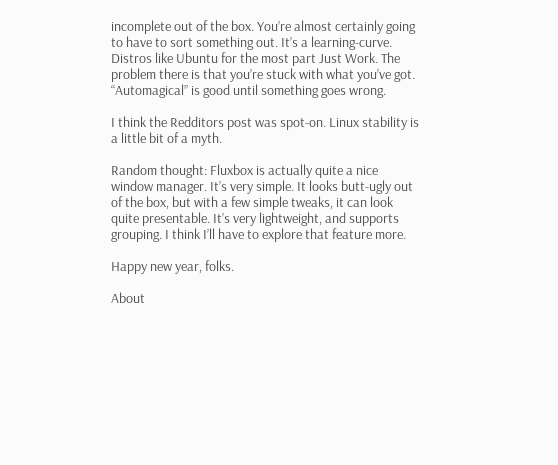incomplete out of the box. You’re almost certainly going to have to sort something out. It’s a learning-curve. Distros like Ubuntu for the most part Just Work. The problem there is that you’re stuck with what you’ve got. “Automagical” is good until something goes wrong.

I think the Redditors post was spot-on. Linux stability is a little bit of a myth.

Random thought: Fluxbox is actually quite a nice window manager. It’s very simple. It looks butt-ugly out of the box, but with a few simple tweaks, it can look quite presentable. It’s very lightweight, and supports grouping. I think I’ll have to explore that feature more.

Happy new year, folks.

About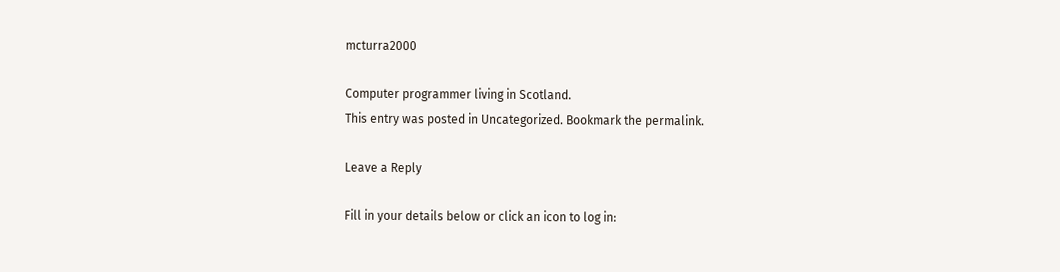mcturra2000

Computer programmer living in Scotland.
This entry was posted in Uncategorized. Bookmark the permalink.

Leave a Reply

Fill in your details below or click an icon to log in: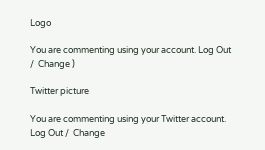Logo

You are commenting using your account. Log Out /  Change )

Twitter picture

You are commenting using your Twitter account. Log Out /  Change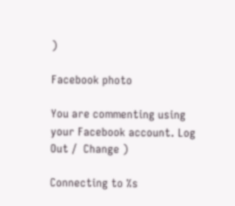)

Facebook photo

You are commenting using your Facebook account. Log Out /  Change )

Connecting to %s